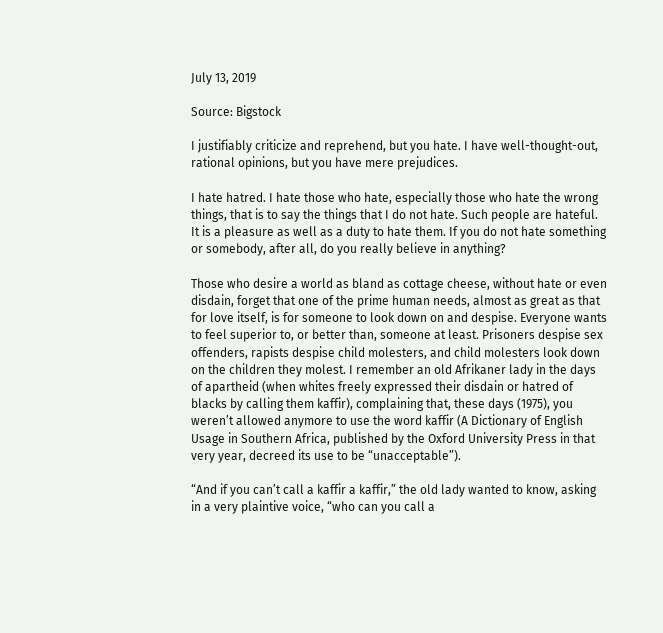July 13, 2019

Source: Bigstock

I justifiably criticize and reprehend, but you hate. I have well-thought-out, rational opinions, but you have mere prejudices.

I hate hatred. I hate those who hate, especially those who hate the wrong things, that is to say the things that I do not hate. Such people are hateful. It is a pleasure as well as a duty to hate them. If you do not hate something or somebody, after all, do you really believe in anything?

Those who desire a world as bland as cottage cheese, without hate or even disdain, forget that one of the prime human needs, almost as great as that for love itself, is for someone to look down on and despise. Everyone wants to feel superior to, or better than, someone at least. Prisoners despise sex offenders, rapists despise child molesters, and child molesters look down on the children they molest. I remember an old Afrikaner lady in the days of apartheid (when whites freely expressed their disdain or hatred of blacks by calling them kaffir), complaining that, these days (1975), you weren’t allowed anymore to use the word kaffir (A Dictionary of English Usage in Southern Africa, published by the Oxford University Press in that very year, decreed its use to be “unacceptable”).

“And if you can’t call a kaffir a kaffir,” the old lady wanted to know, asking in a very plaintive voice, “who can you call a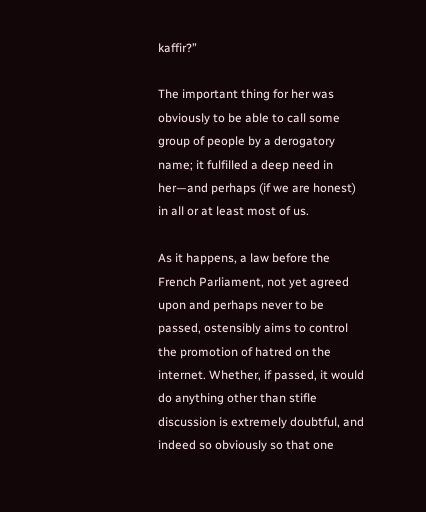kaffir?”

The important thing for her was obviously to be able to call some group of people by a derogatory name; it fulfilled a deep need in her—and perhaps (if we are honest) in all or at least most of us.

As it happens, a law before the French Parliament, not yet agreed upon and perhaps never to be passed, ostensibly aims to control the promotion of hatred on the internet. Whether, if passed, it would do anything other than stifle discussion is extremely doubtful, and indeed so obviously so that one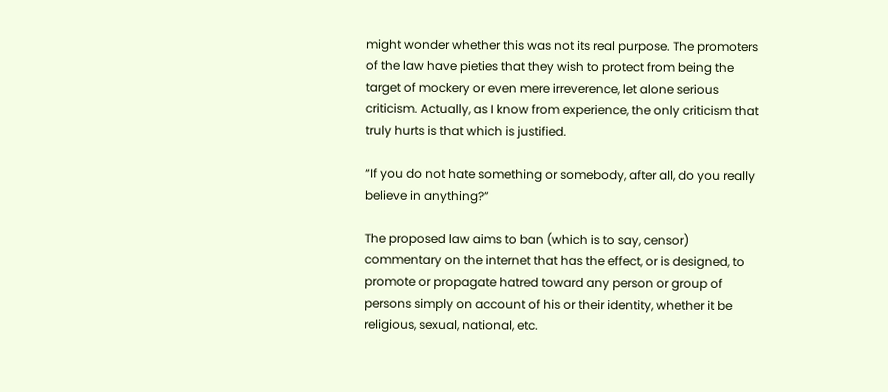might wonder whether this was not its real purpose. The promoters of the law have pieties that they wish to protect from being the target of mockery or even mere irreverence, let alone serious criticism. Actually, as I know from experience, the only criticism that truly hurts is that which is justified.

“If you do not hate something or somebody, after all, do you really believe in anything?”

The proposed law aims to ban (which is to say, censor) commentary on the internet that has the effect, or is designed, to promote or propagate hatred toward any person or group of persons simply on account of his or their identity, whether it be religious, sexual, national, etc.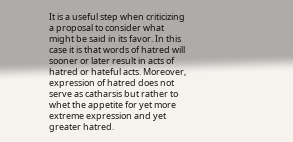It is a useful step when criticizing a proposal to consider what might be said in its favor. In this case it is that words of hatred will sooner or later result in acts of hatred or hateful acts. Moreover, expression of hatred does not serve as catharsis but rather to whet the appetite for yet more extreme expression and yet greater hatred.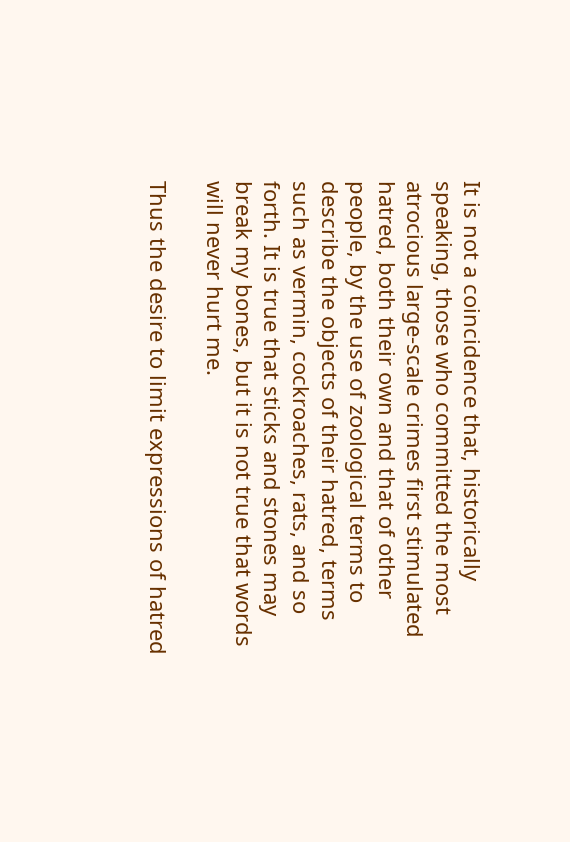It is not a coincidence that, historically speaking, those who committed the most atrocious large-scale crimes first stimulated hatred, both their own and that of other people, by the use of zoological terms to describe the objects of their hatred, terms such as vermin, cockroaches, rats, and so forth. It is true that sticks and stones may break my bones, but it is not true that words will never hurt me.

Thus the desire to limit expressions of hatred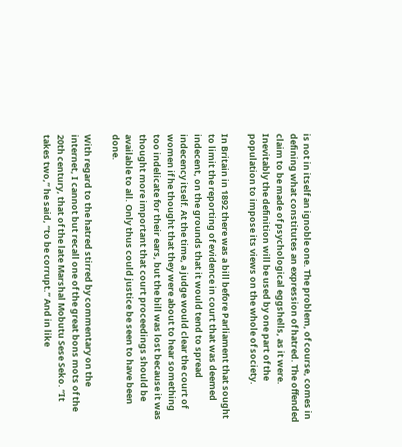is not in itself an ignoble one. The problem, of course, comes in defining what constitutes an expression of hatred. The offended claim to be made of psychological eggshells, as it were. Inevitably the definition will be used by one part of the population to impose its views on the whole of society.

In Britain in 1892 there was a bill before Parliament that sought to limit the reporting of evidence in court that was deemed indecent, on the grounds that it would tend to spread indecency itself. At the time, a judge would clear the court of women if he thought that they were about to hear something too indelicate for their ears, but the bill was lost because it was thought more important that court proceedings should be available to all. Only thus could justice be seen to have been done.

With regard to the hatred stirred by commentary on the internet, I cannot but recall one of the great bons mots of the 20th century, that of the late Marshal Mobutu Sese Seko. “It takes two,” he said, “to be corrupt.” And in like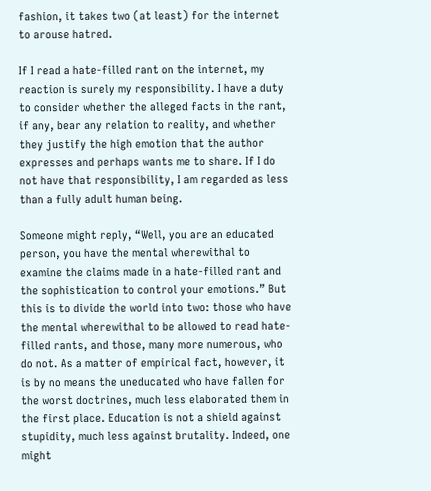fashion, it takes two (at least) for the internet to arouse hatred.

If I read a hate-filled rant on the internet, my reaction is surely my responsibility. I have a duty to consider whether the alleged facts in the rant, if any, bear any relation to reality, and whether they justify the high emotion that the author expresses and perhaps wants me to share. If I do not have that responsibility, I am regarded as less than a fully adult human being.

Someone might reply, “Well, you are an educated person, you have the mental wherewithal to examine the claims made in a hate-filled rant and the sophistication to control your emotions.” But this is to divide the world into two: those who have the mental wherewithal to be allowed to read hate-filled rants, and those, many more numerous, who do not. As a matter of empirical fact, however, it is by no means the uneducated who have fallen for the worst doctrines, much less elaborated them in the first place. Education is not a shield against stupidity, much less against brutality. Indeed, one might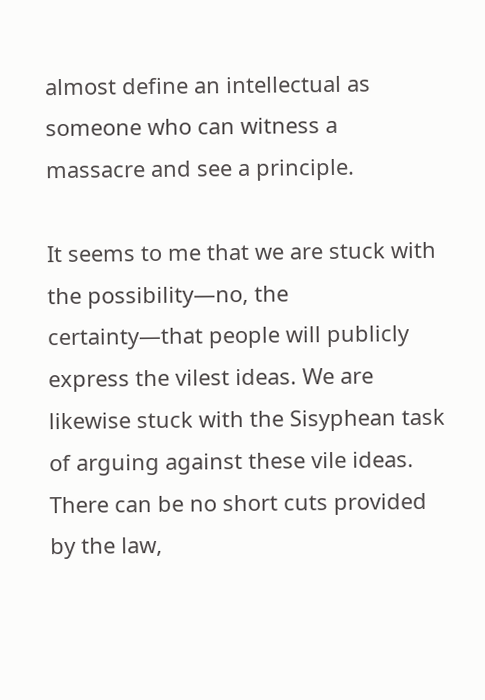almost define an intellectual as someone who can witness a massacre and see a principle.

It seems to me that we are stuck with the possibility—no, the certainty—that people will publicly express the vilest ideas. We are likewise stuck with the Sisyphean task of arguing against these vile ideas. There can be no short cuts provided by the law,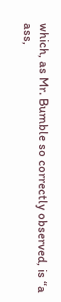which, as Mr. Bumble so correctly observed, is “a ass,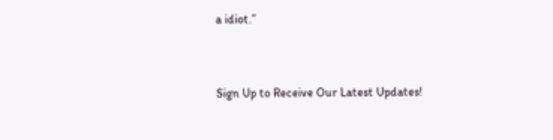a idiot.”


Sign Up to Receive Our Latest Updates!